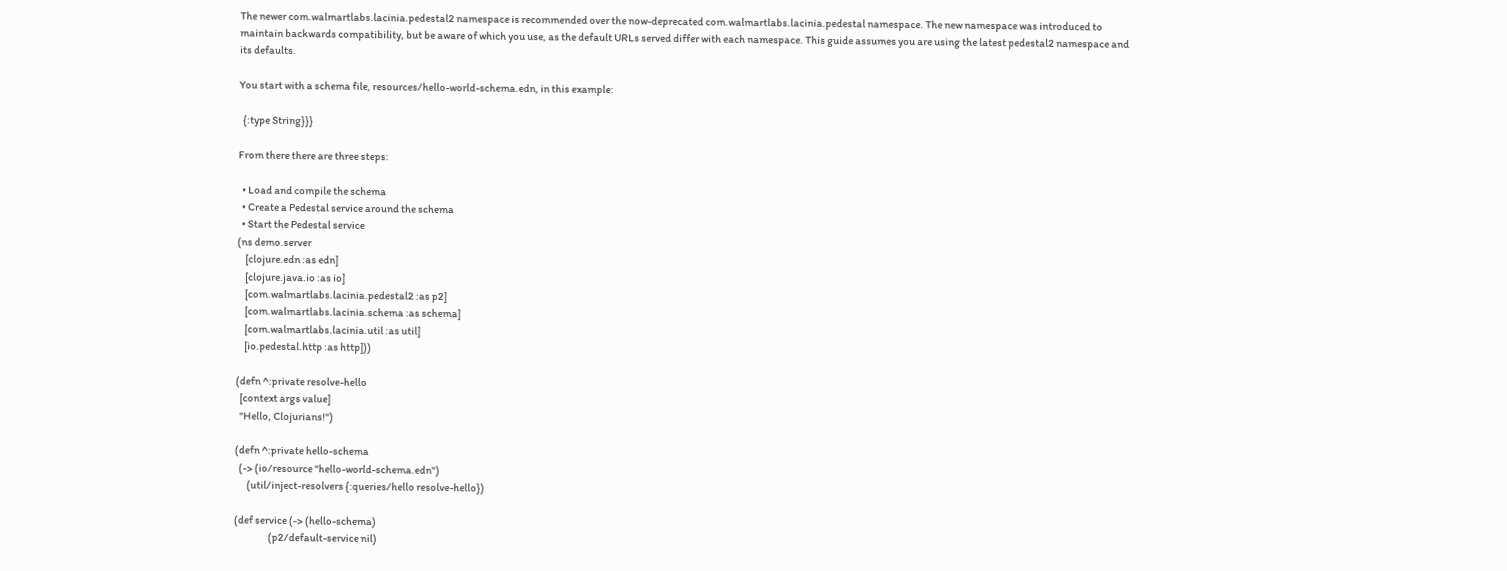The newer com.walmartlabs.lacinia.pedestal2 namespace is recommended over the now-deprecated com.walmartlabs.lacinia.pedestal namespace. The new namespace was introduced to maintain backwards compatibility, but be aware of which you use, as the default URLs served differ with each namespace. This guide assumes you are using the latest pedestal2 namespace and its defaults.

You start with a schema file, resources/hello-world-schema.edn, in this example:

  {:type String}}}

From there there are three steps:

  • Load and compile the schema
  • Create a Pedestal service around the schema
  • Start the Pedestal service
(ns demo.server
    [clojure.edn :as edn]
    [clojure.java.io :as io]
    [com.walmartlabs.lacinia.pedestal2 :as p2]
    [com.walmartlabs.lacinia.schema :as schema]
    [com.walmartlabs.lacinia.util :as util]
    [io.pedestal.http :as http]))

(defn ^:private resolve-hello
  [context args value]
  "Hello, Clojurians!")

(defn ^:private hello-schema
  (-> (io/resource "hello-world-schema.edn")
      (util/inject-resolvers {:queries/hello resolve-hello})

(def service (-> (hello-schema)
                 (p2/default-service nil)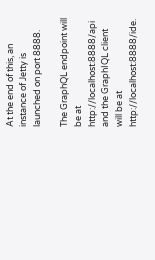At the end of this, an instance of Jetty is launched on port 8888.

The GraphQL endpoint will be at http://localhost:8888/api and the GraphIQL client will be at http://localhost:8888/ide.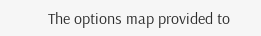The options map provided to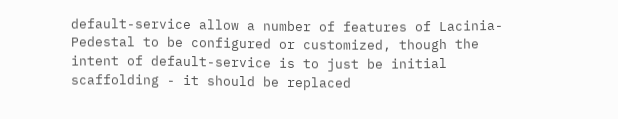default-service allow a number of features of Lacinia-Pedestal to be configured or customized, though the intent of default-service is to just be initial scaffolding - it should be replaced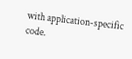with application-specific code.